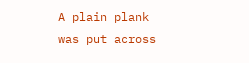A plain plank was put across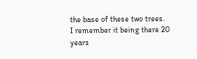the base of these two trees.
I remember it being there 20
years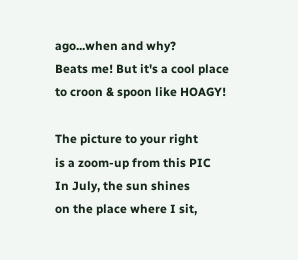ago...when and why?
Beats me! But it's a cool place
to croon & spoon like HOAGY!

The picture to your right
is a zoom-up from this PIC
In July, the sun shines
on the place where I sit,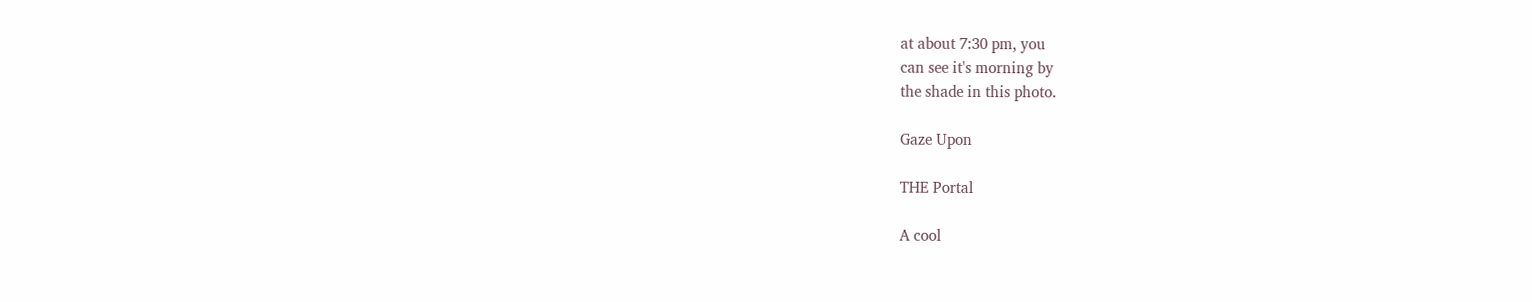at about 7:30 pm, you
can see it's morning by
the shade in this photo.

Gaze Upon

THE Portal

A cool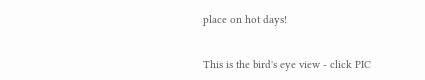place on hot days!


This is the bird's eye view - click PIC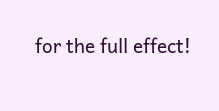for the full effect!